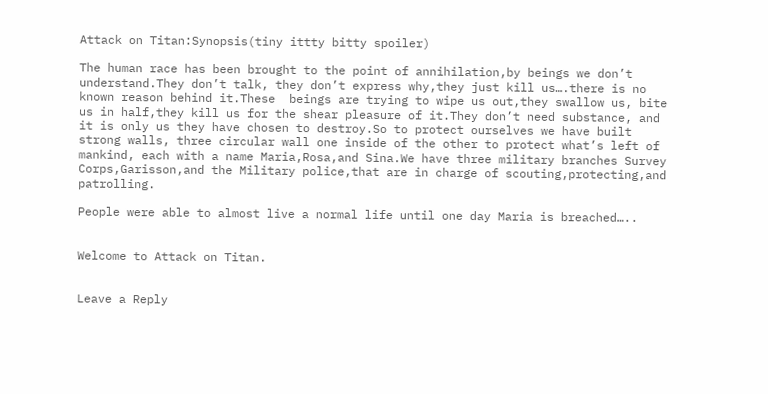Attack on Titan:Synopsis(tiny ittty bitty spoiler)

The human race has been brought to the point of annihilation,by beings we don’t understand.They don’t talk, they don’t express why,they just kill us….there is no known reason behind it.These  beings are trying to wipe us out,they swallow us, bite us in half,they kill us for the shear pleasure of it.They don’t need substance, and it is only us they have chosen to destroy.So to protect ourselves we have built strong walls, three circular wall one inside of the other to protect what’s left of mankind, each with a name Maria,Rosa,and Sina.We have three military branches Survey Corps,Garisson,and the Military police,that are in charge of scouting,protecting,and patrolling.

People were able to almost live a normal life until one day Maria is breached…..


Welcome to Attack on Titan.


Leave a Reply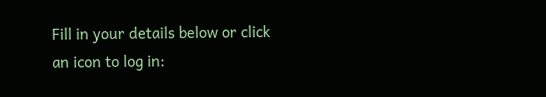Fill in your details below or click an icon to log in: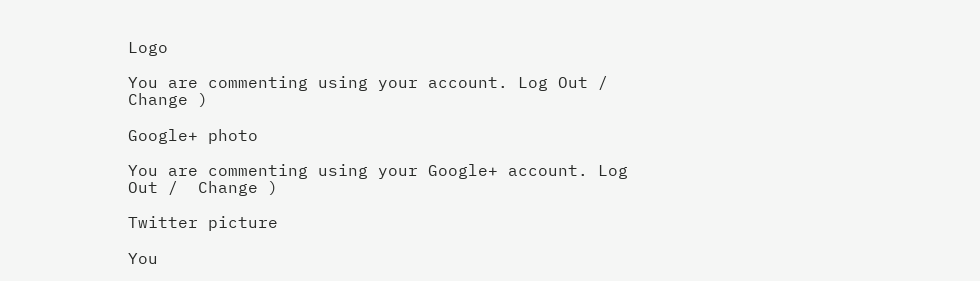Logo

You are commenting using your account. Log Out /  Change )

Google+ photo

You are commenting using your Google+ account. Log Out /  Change )

Twitter picture

You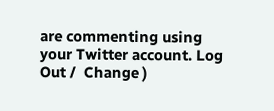are commenting using your Twitter account. Log Out /  Change )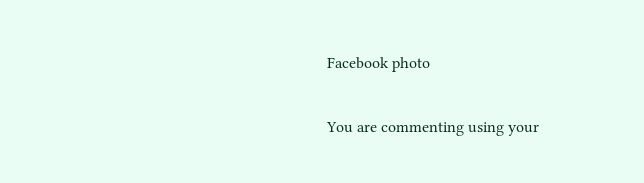Facebook photo

You are commenting using your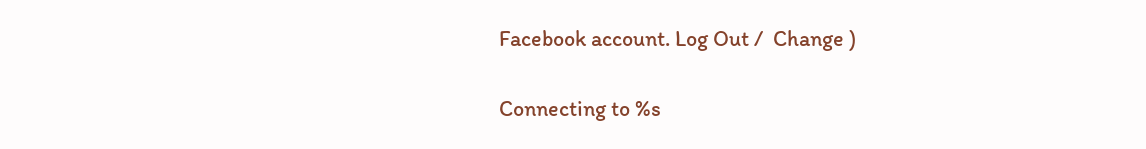Facebook account. Log Out /  Change )

Connecting to %s